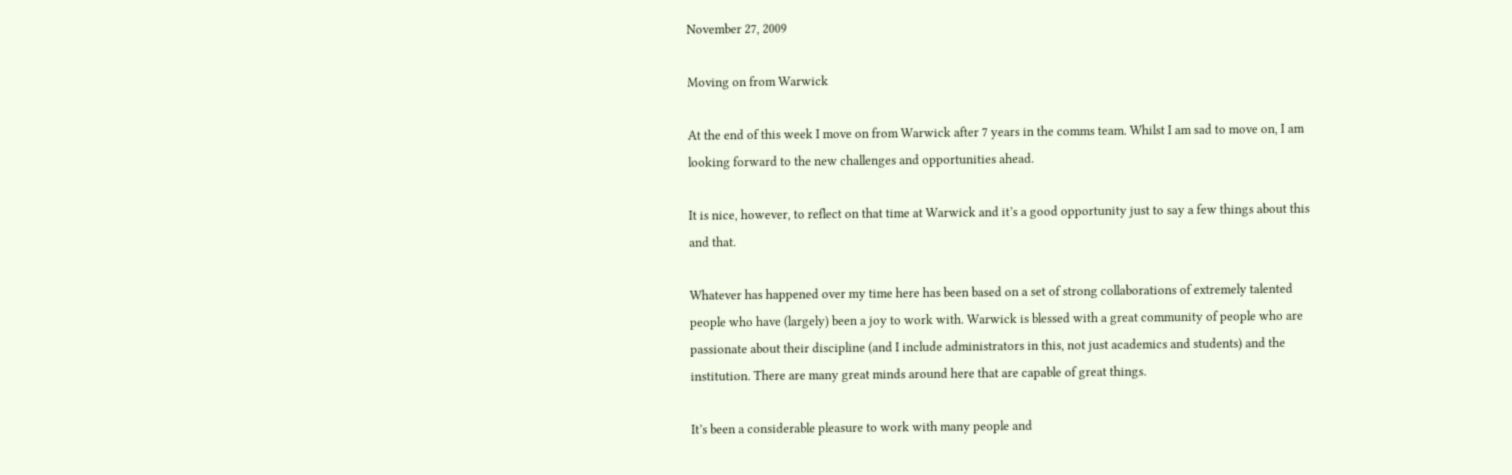November 27, 2009

Moving on from Warwick

At the end of this week I move on from Warwick after 7 years in the comms team. Whilst I am sad to move on, I am looking forward to the new challenges and opportunities ahead.

It is nice, however, to reflect on that time at Warwick and it’s a good opportunity just to say a few things about this and that.

Whatever has happened over my time here has been based on a set of strong collaborations of extremely talented people who have (largely) been a joy to work with. Warwick is blessed with a great community of people who are passionate about their discipline (and I include administrators in this, not just academics and students) and the institution. There are many great minds around here that are capable of great things.

It’s been a considerable pleasure to work with many people and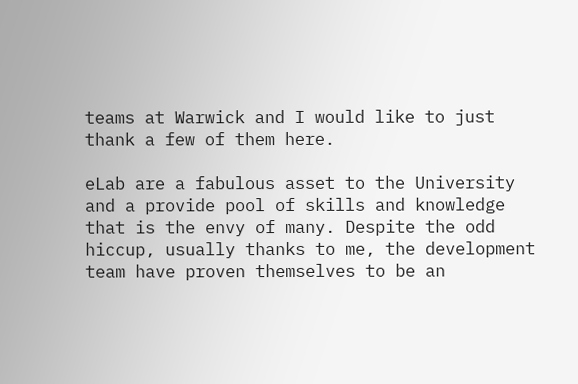teams at Warwick and I would like to just thank a few of them here.

eLab are a fabulous asset to the University and a provide pool of skills and knowledge that is the envy of many. Despite the odd hiccup, usually thanks to me, the development team have proven themselves to be an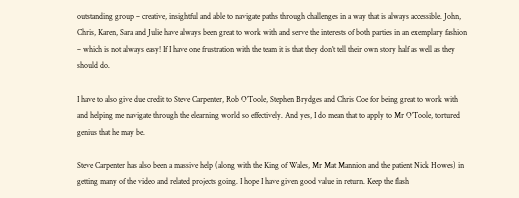outstanding group – creative, insightful and able to navigate paths through challenges in a way that is always accessible. John, Chris, Karen, Sara and Julie have always been great to work with and serve the interests of both parties in an exemplary fashion – which is not always easy! If I have one frustration with the team it is that they don’t tell their own story half as well as they should do.

I have to also give due credit to Steve Carpenter, Rob O’Toole, Stephen Brydges and Chris Coe for being great to work with and helping me navigate through the elearning world so effectively. And yes, I do mean that to apply to Mr O’Toole, tortured genius that he may be.

Steve Carpenter has also been a massive help (along with the King of Wales, Mr Mat Mannion and the patient Nick Howes) in getting many of the video and related projects going. I hope I have given good value in return. Keep the flash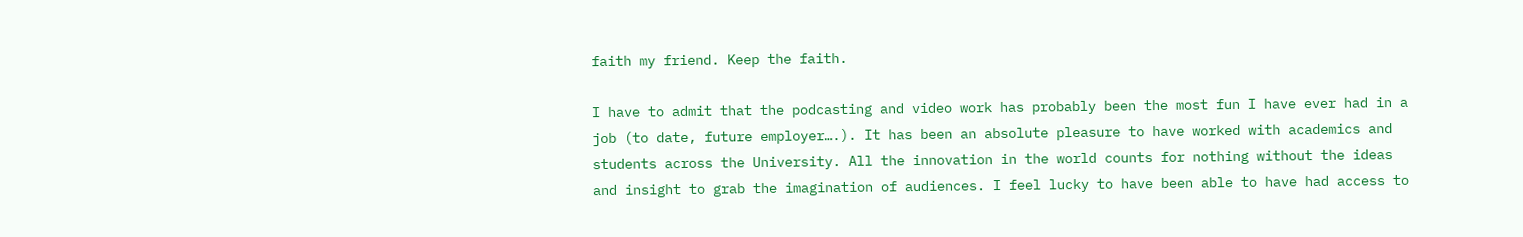faith my friend. Keep the faith.

I have to admit that the podcasting and video work has probably been the most fun I have ever had in a job (to date, future employer….). It has been an absolute pleasure to have worked with academics and students across the University. All the innovation in the world counts for nothing without the ideas and insight to grab the imagination of audiences. I feel lucky to have been able to have had access to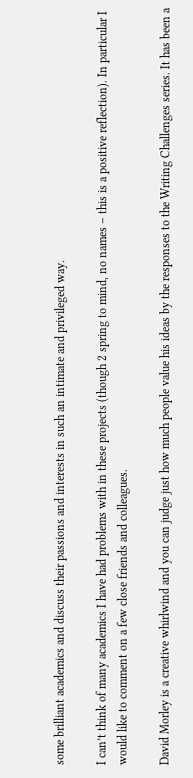some brilliant academics and discuss their passions and interests in such an intimate and privileged way.

I can’t think of many academics I have had problems with in these projects (though 2 spring to mind, no names – this is a positive reflection). In particular I would like to comment on a few close friends and colleagues.

David Morley is a creative whirlwind and you can judge just how much people value his ideas by the responses to the Writing Challenges series. It has been a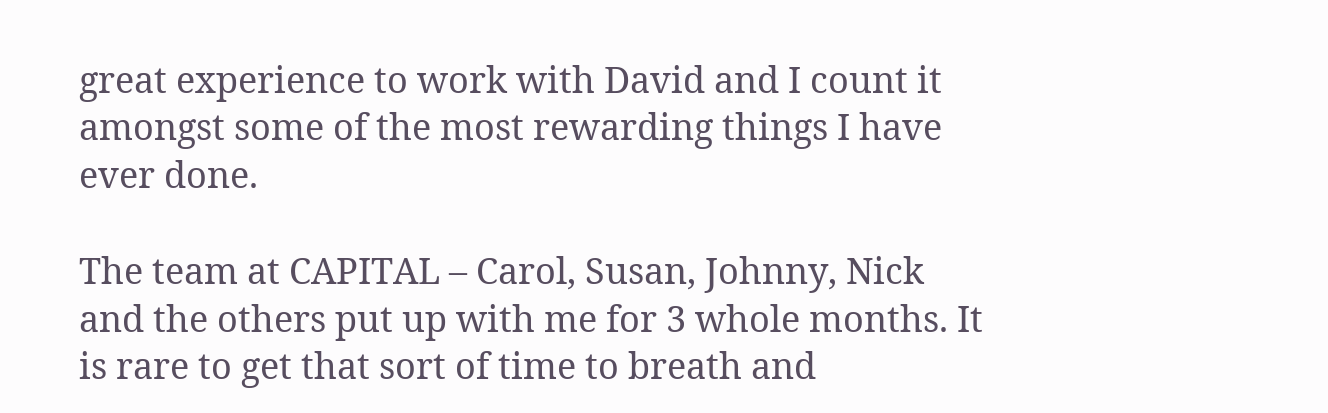great experience to work with David and I count it amongst some of the most rewarding things I have ever done.

The team at CAPITAL – Carol, Susan, Johnny, Nick and the others put up with me for 3 whole months. It is rare to get that sort of time to breath and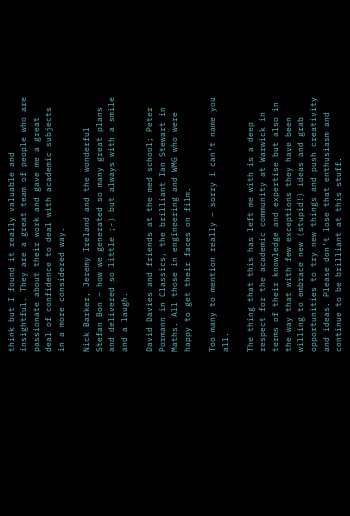think but I found it really valuable and insightful. They are a great team of people who are passionate about their work and gave me a great deal of confidence to deal with academic subjects in a more considered way.

Nick Barker, Jeremy Ireland and the wonderful Stefan Bon – how we generated so many great plans and delivered so little ;-) but always with a smile and a laugh.

David Davies and friends at the med school; Peter Pormann in Classics, the brilliant Ian Stewart in Maths. All those in engineering and WMG who were happy to get their faces on film.

Too many to mention really – sorry i can’t name you all.

The thing that this has left me with is a deep respect for the academic community at Warwick in terms of their knowledge and expertise but also in the way that with few exceptions they have been willing to embrace new (stupid!) ideas and grab opportunities to try new things and push creativity and ideas. Please don’t lose that enthusiasm and continue to be brilliant at this stuff.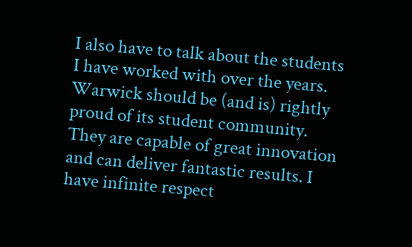I also have to talk about the students I have worked with over the years. Warwick should be (and is) rightly proud of its student community. They are capable of great innovation and can deliver fantastic results. I have infinite respect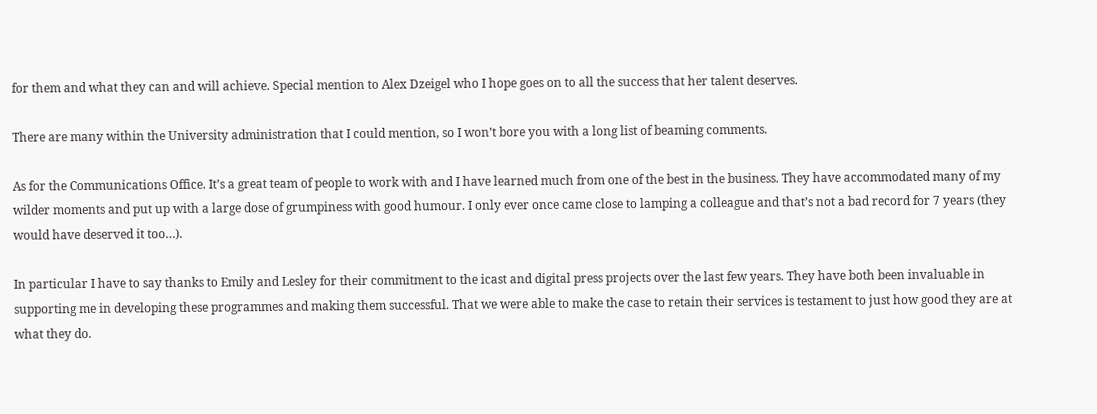for them and what they can and will achieve. Special mention to Alex Dzeigel who I hope goes on to all the success that her talent deserves.

There are many within the University administration that I could mention, so I won’t bore you with a long list of beaming comments.

As for the Communications Office. It’s a great team of people to work with and I have learned much from one of the best in the business. They have accommodated many of my wilder moments and put up with a large dose of grumpiness with good humour. I only ever once came close to lamping a colleague and that’s not a bad record for 7 years (they would have deserved it too…).

In particular I have to say thanks to Emily and Lesley for their commitment to the icast and digital press projects over the last few years. They have both been invaluable in supporting me in developing these programmes and making them successful. That we were able to make the case to retain their services is testament to just how good they are at what they do.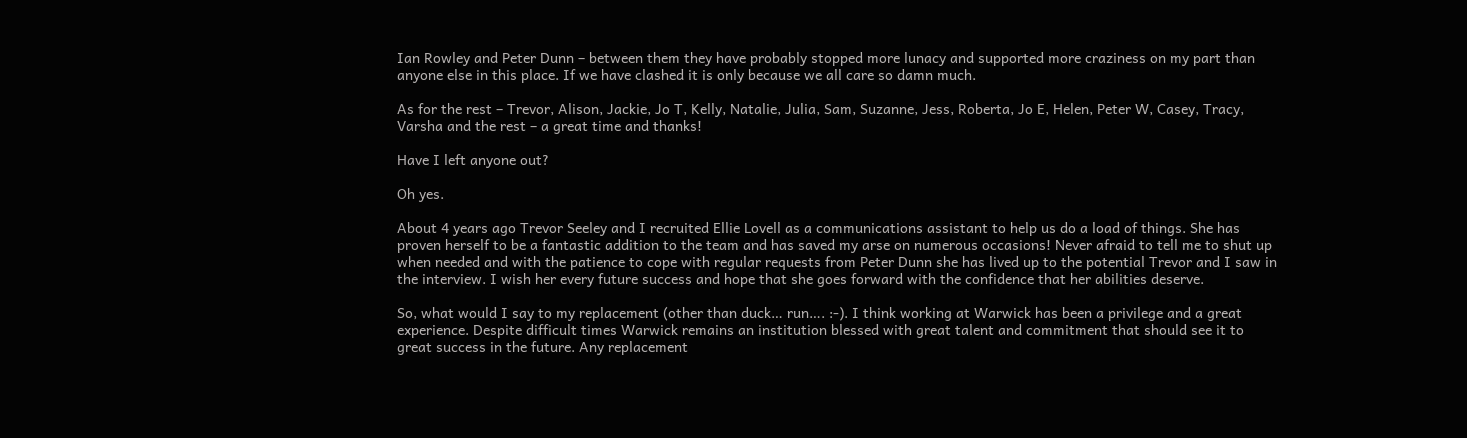Ian Rowley and Peter Dunn – between them they have probably stopped more lunacy and supported more craziness on my part than anyone else in this place. If we have clashed it is only because we all care so damn much.

As for the rest – Trevor, Alison, Jackie, Jo T, Kelly, Natalie, Julia, Sam, Suzanne, Jess, Roberta, Jo E, Helen, Peter W, Casey, Tracy, Varsha and the rest – a great time and thanks!

Have I left anyone out?

Oh yes.

About 4 years ago Trevor Seeley and I recruited Ellie Lovell as a communications assistant to help us do a load of things. She has proven herself to be a fantastic addition to the team and has saved my arse on numerous occasions! Never afraid to tell me to shut up when needed and with the patience to cope with regular requests from Peter Dunn she has lived up to the potential Trevor and I saw in the interview. I wish her every future success and hope that she goes forward with the confidence that her abilities deserve.

So, what would I say to my replacement (other than duck… run…. :-). I think working at Warwick has been a privilege and a great experience. Despite difficult times Warwick remains an institution blessed with great talent and commitment that should see it to great success in the future. Any replacement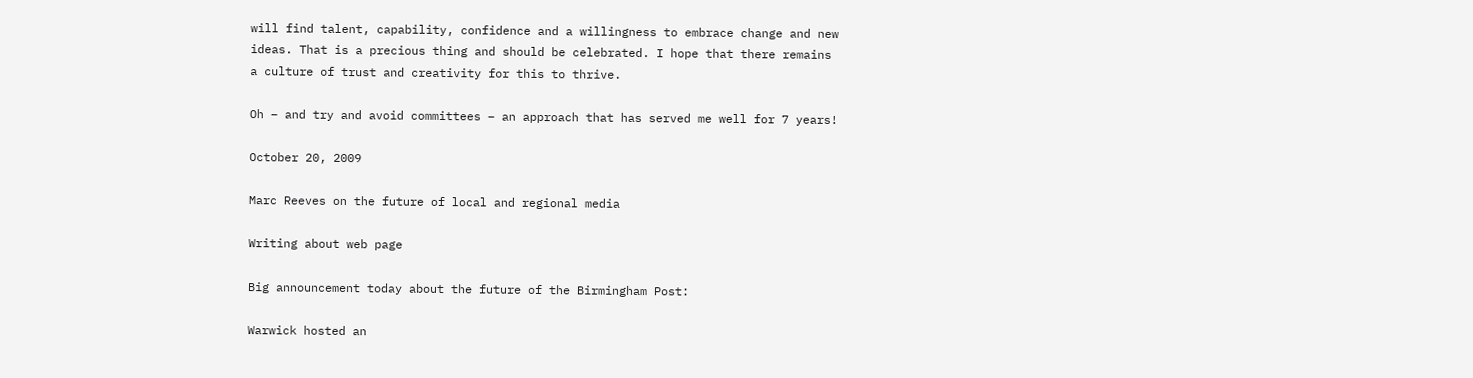will find talent, capability, confidence and a willingness to embrace change and new ideas. That is a precious thing and should be celebrated. I hope that there remains a culture of trust and creativity for this to thrive.

Oh – and try and avoid committees – an approach that has served me well for 7 years!

October 20, 2009

Marc Reeves on the future of local and regional media

Writing about web page

Big announcement today about the future of the Birmingham Post:

Warwick hosted an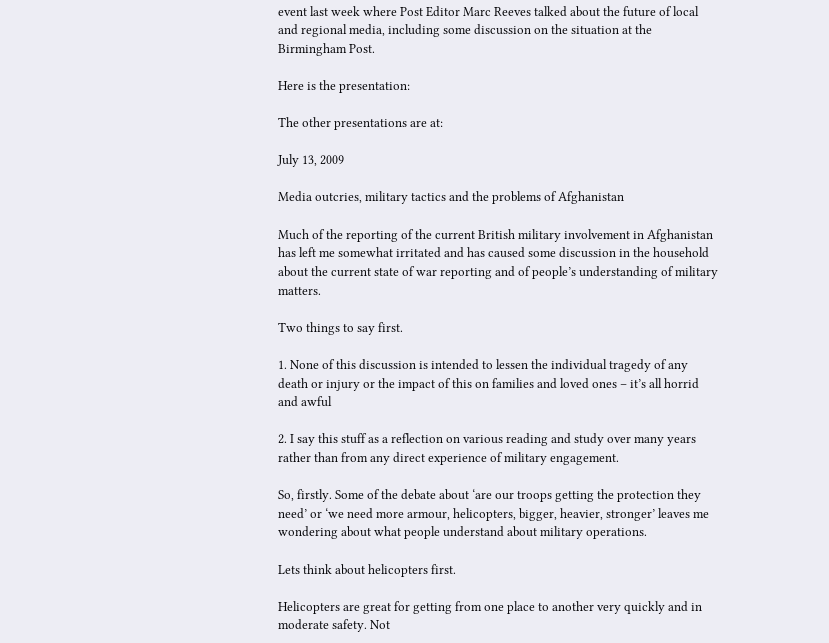event last week where Post Editor Marc Reeves talked about the future of local and regional media, including some discussion on the situation at the Birmingham Post.

Here is the presentation:

The other presentations are at:

July 13, 2009

Media outcries, military tactics and the problems of Afghanistan

Much of the reporting of the current British military involvement in Afghanistan has left me somewhat irritated and has caused some discussion in the household about the current state of war reporting and of people’s understanding of military matters.

Two things to say first.

1. None of this discussion is intended to lessen the individual tragedy of any death or injury or the impact of this on families and loved ones – it’s all horrid and awful

2. I say this stuff as a reflection on various reading and study over many years rather than from any direct experience of military engagement.

So, firstly. Some of the debate about ‘are our troops getting the protection they need’ or ‘we need more armour, helicopters, bigger, heavier, stronger’ leaves me wondering about what people understand about military operations.

Lets think about helicopters first.

Helicopters are great for getting from one place to another very quickly and in moderate safety. Not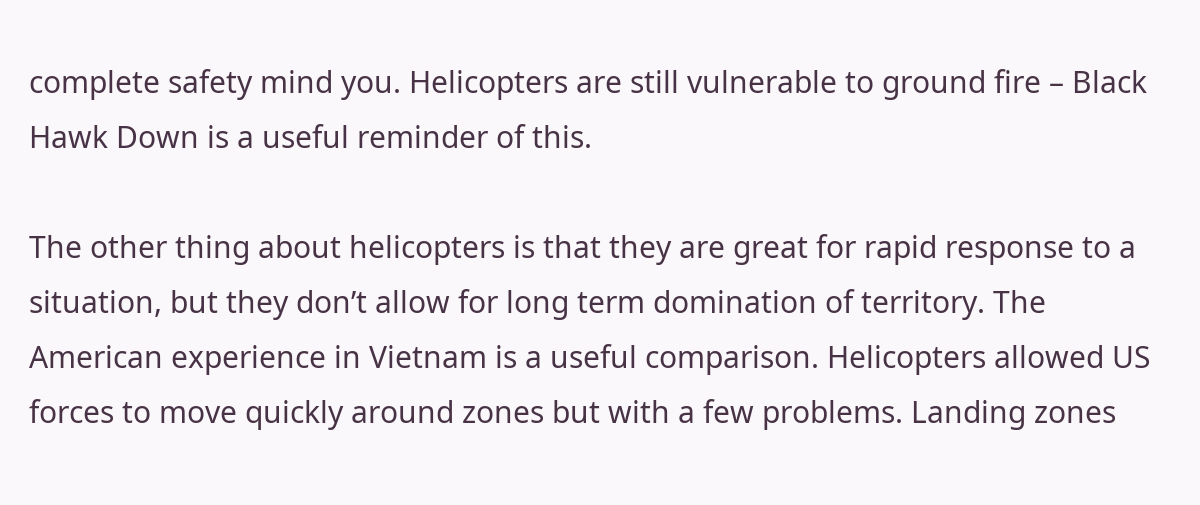complete safety mind you. Helicopters are still vulnerable to ground fire – Black Hawk Down is a useful reminder of this.

The other thing about helicopters is that they are great for rapid response to a situation, but they don’t allow for long term domination of territory. The American experience in Vietnam is a useful comparison. Helicopters allowed US forces to move quickly around zones but with a few problems. Landing zones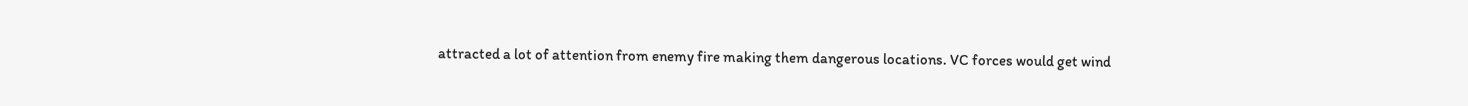attracted a lot of attention from enemy fire making them dangerous locations. VC forces would get wind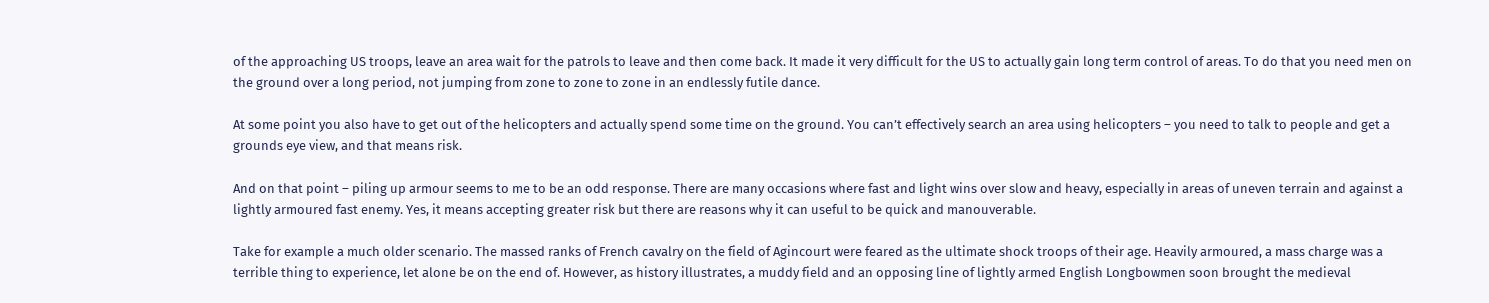of the approaching US troops, leave an area wait for the patrols to leave and then come back. It made it very difficult for the US to actually gain long term control of areas. To do that you need men on the ground over a long period, not jumping from zone to zone to zone in an endlessly futile dance.

At some point you also have to get out of the helicopters and actually spend some time on the ground. You can’t effectively search an area using helicopters – you need to talk to people and get a grounds eye view, and that means risk.

And on that point – piling up armour seems to me to be an odd response. There are many occasions where fast and light wins over slow and heavy, especially in areas of uneven terrain and against a lightly armoured fast enemy. Yes, it means accepting greater risk but there are reasons why it can useful to be quick and manouverable.

Take for example a much older scenario. The massed ranks of French cavalry on the field of Agincourt were feared as the ultimate shock troops of their age. Heavily armoured, a mass charge was a terrible thing to experience, let alone be on the end of. However, as history illustrates, a muddy field and an opposing line of lightly armed English Longbowmen soon brought the medieval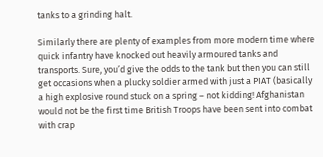tanks to a grinding halt.

Similarly there are plenty of examples from more modern time where quick infantry have knocked out heavily armoured tanks and transports. Sure, you’d give the odds to the tank but then you can still get occasions when a plucky soldier armed with just a PIAT (basically a high explosive round stuck on a spring – not kidding! Afghanistan would not be the first time British Troops have been sent into combat with crap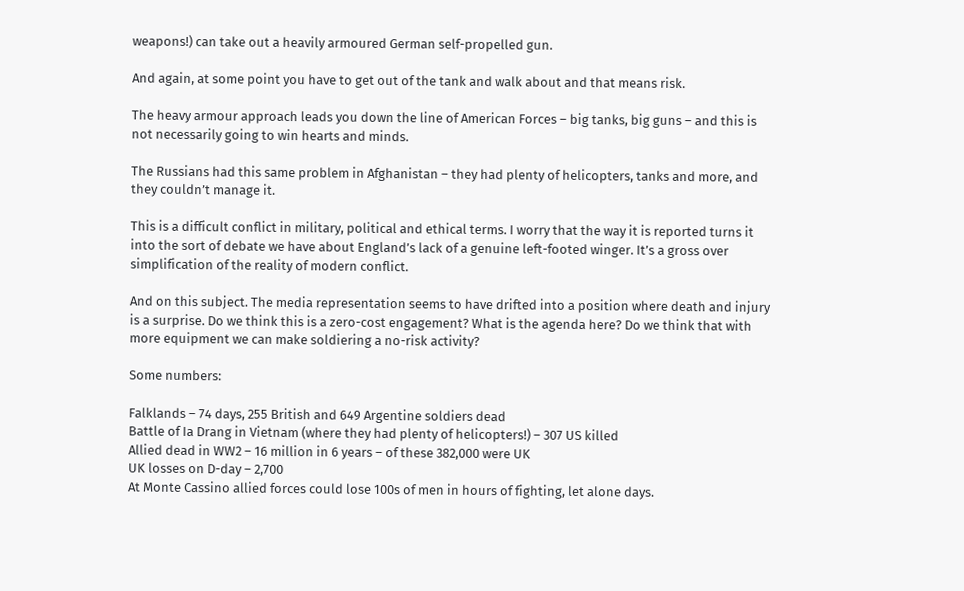weapons!) can take out a heavily armoured German self-propelled gun.

And again, at some point you have to get out of the tank and walk about and that means risk.

The heavy armour approach leads you down the line of American Forces – big tanks, big guns – and this is not necessarily going to win hearts and minds.

The Russians had this same problem in Afghanistan – they had plenty of helicopters, tanks and more, and they couldn’t manage it.

This is a difficult conflict in military, political and ethical terms. I worry that the way it is reported turns it into the sort of debate we have about England’s lack of a genuine left-footed winger. It’s a gross over simplification of the reality of modern conflict.

And on this subject. The media representation seems to have drifted into a position where death and injury is a surprise. Do we think this is a zero-cost engagement? What is the agenda here? Do we think that with more equipment we can make soldiering a no-risk activity?

Some numbers:

Falklands – 74 days, 255 British and 649 Argentine soldiers dead
Battle of Ia Drang in Vietnam (where they had plenty of helicopters!) – 307 US killed
Allied dead in WW2 – 16 million in 6 years – of these 382,000 were UK
UK losses on D-day – 2,700
At Monte Cassino allied forces could lose 100s of men in hours of fighting, let alone days.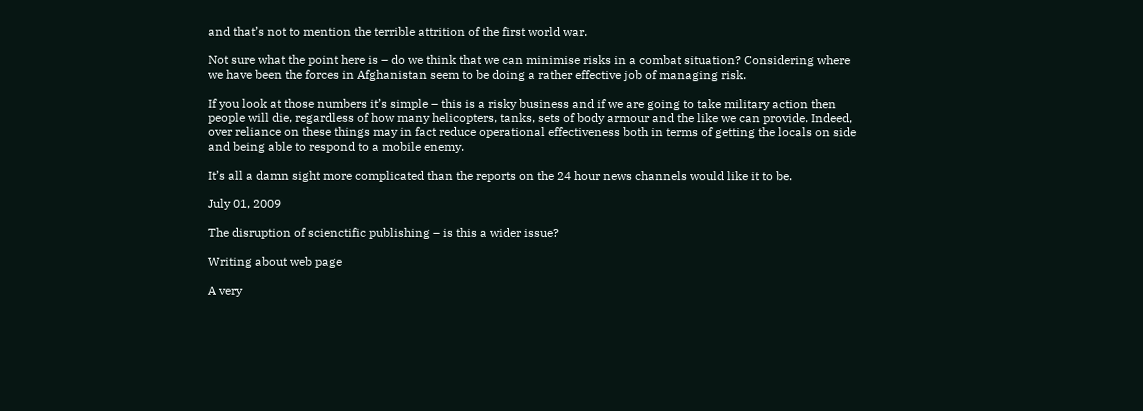and that’s not to mention the terrible attrition of the first world war.

Not sure what the point here is – do we think that we can minimise risks in a combat situation? Considering where we have been the forces in Afghanistan seem to be doing a rather effective job of managing risk.

If you look at those numbers it’s simple – this is a risky business and if we are going to take military action then people will die, regardless of how many helicopters, tanks, sets of body armour and the like we can provide. Indeed, over reliance on these things may in fact reduce operational effectiveness both in terms of getting the locals on side and being able to respond to a mobile enemy.

It’s all a damn sight more complicated than the reports on the 24 hour news channels would like it to be.

July 01, 2009

The disruption of scienctific publishing – is this a wider issue?

Writing about web page

A very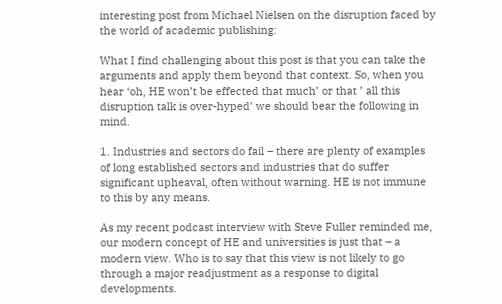interesting post from Michael Nielsen on the disruption faced by the world of academic publishing:

What I find challenging about this post is that you can take the arguments and apply them beyond that context. So, when you hear ‘oh, HE won’t be effected that much’ or that ’ all this disruption talk is over-hyped’ we should bear the following in mind.

1. Industries and sectors do fail – there are plenty of examples of long established sectors and industries that do suffer significant upheaval, often without warning. HE is not immune to this by any means.

As my recent podcast interview with Steve Fuller reminded me, our modern concept of HE and universities is just that – a modern view. Who is to say that this view is not likely to go through a major readjustment as a response to digital developments.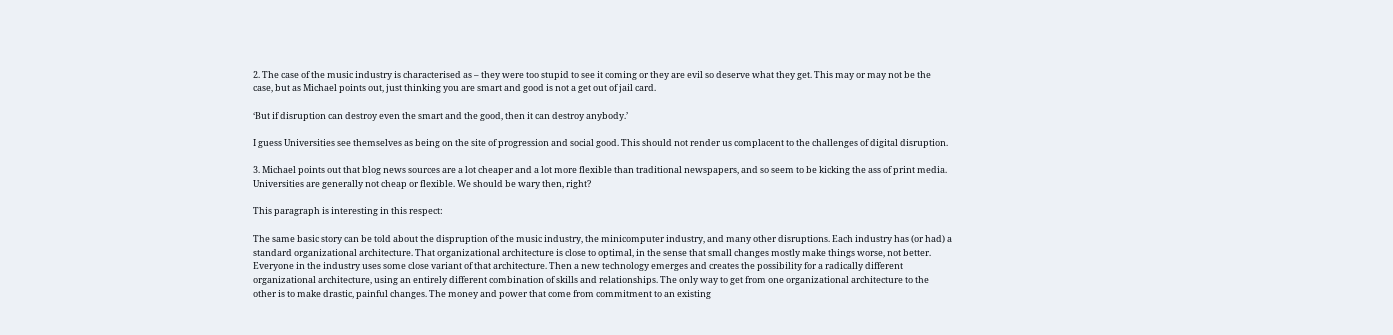2. The case of the music industry is characterised as – they were too stupid to see it coming or they are evil so deserve what they get. This may or may not be the case, but as Michael points out, just thinking you are smart and good is not a get out of jail card.

‘But if disruption can destroy even the smart and the good, then it can destroy anybody.’

I guess Universities see themselves as being on the site of progression and social good. This should not render us complacent to the challenges of digital disruption.

3. Michael points out that blog news sources are a lot cheaper and a lot more flexible than traditional newspapers, and so seem to be kicking the ass of print media. Universities are generally not cheap or flexible. We should be wary then, right?

This paragraph is interesting in this respect:

The same basic story can be told about the dispruption of the music industry, the minicomputer industry, and many other disruptions. Each industry has (or had) a standard organizational architecture. That organizational architecture is close to optimal, in the sense that small changes mostly make things worse, not better. Everyone in the industry uses some close variant of that architecture. Then a new technology emerges and creates the possibility for a radically different organizational architecture, using an entirely different combination of skills and relationships. The only way to get from one organizational architecture to the other is to make drastic, painful changes. The money and power that come from commitment to an existing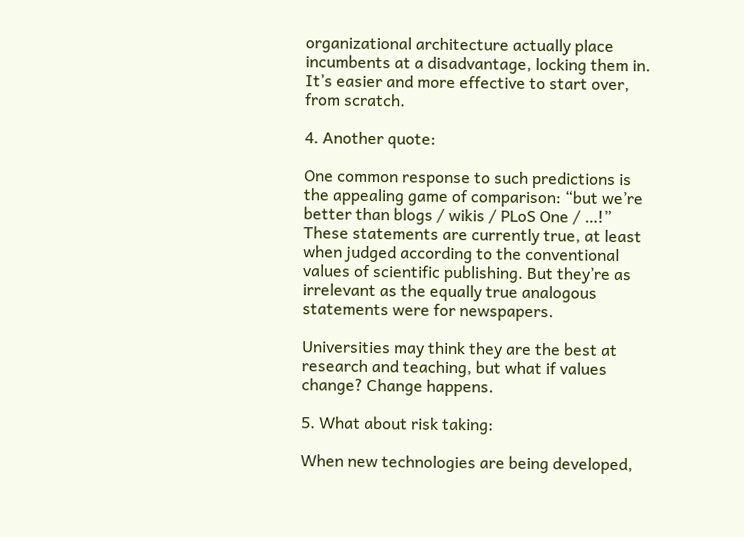organizational architecture actually place incumbents at a disadvantage, locking them in. It’s easier and more effective to start over, from scratch.

4. Another quote:

One common response to such predictions is the appealing game of comparison: “but we’re better than blogs / wikis / PLoS One / …!” These statements are currently true, at least when judged according to the conventional values of scientific publishing. But they’re as irrelevant as the equally true analogous statements were for newspapers.

Universities may think they are the best at research and teaching, but what if values change? Change happens.

5. What about risk taking:

When new technologies are being developed,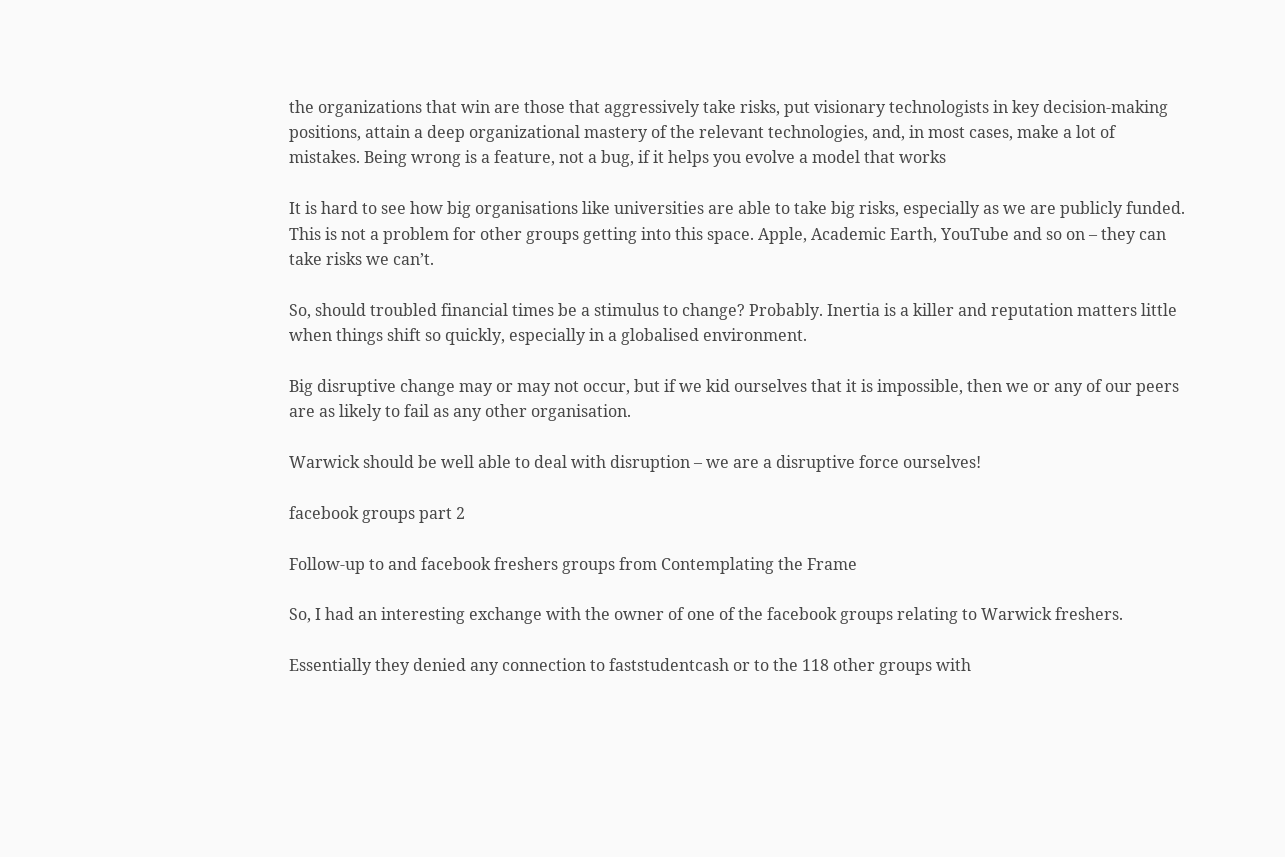the organizations that win are those that aggressively take risks, put visionary technologists in key decision-making positions, attain a deep organizational mastery of the relevant technologies, and, in most cases, make a lot of mistakes. Being wrong is a feature, not a bug, if it helps you evolve a model that works

It is hard to see how big organisations like universities are able to take big risks, especially as we are publicly funded. This is not a problem for other groups getting into this space. Apple, Academic Earth, YouTube and so on – they can take risks we can’t.

So, should troubled financial times be a stimulus to change? Probably. Inertia is a killer and reputation matters little when things shift so quickly, especially in a globalised environment.

Big disruptive change may or may not occur, but if we kid ourselves that it is impossible, then we or any of our peers are as likely to fail as any other organisation.

Warwick should be well able to deal with disruption – we are a disruptive force ourselves!

facebook groups part 2

Follow-up to and facebook freshers groups from Contemplating the Frame

So, I had an interesting exchange with the owner of one of the facebook groups relating to Warwick freshers.

Essentially they denied any connection to faststudentcash or to the 118 other groups with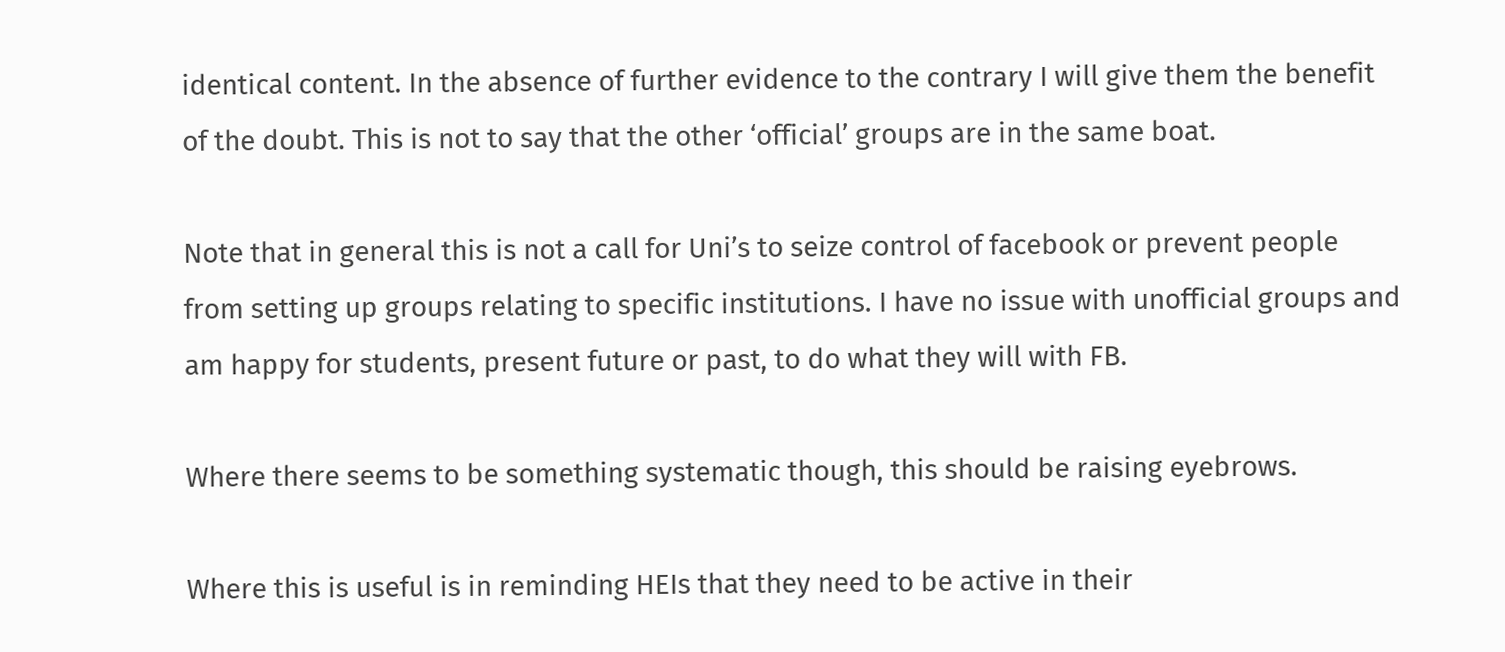identical content. In the absence of further evidence to the contrary I will give them the benefit of the doubt. This is not to say that the other ‘official’ groups are in the same boat.

Note that in general this is not a call for Uni’s to seize control of facebook or prevent people from setting up groups relating to specific institutions. I have no issue with unofficial groups and am happy for students, present future or past, to do what they will with FB.

Where there seems to be something systematic though, this should be raising eyebrows.

Where this is useful is in reminding HEIs that they need to be active in their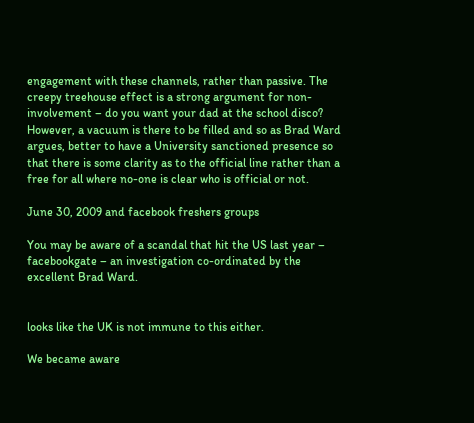engagement with these channels, rather than passive. The creepy treehouse effect is a strong argument for non-involvement – do you want your dad at the school disco? However, a vacuum is there to be filled and so as Brad Ward argues, better to have a University sanctioned presence so that there is some clarity as to the official line rather than a free for all where no-one is clear who is official or not.

June 30, 2009 and facebook freshers groups

You may be aware of a scandal that hit the US last year – facebookgate – an investigation co-ordinated by the excellent Brad Ward.


looks like the UK is not immune to this either.

We became aware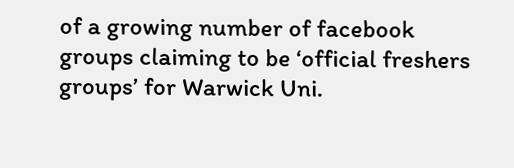of a growing number of facebook groups claiming to be ‘official freshers groups’ for Warwick Uni.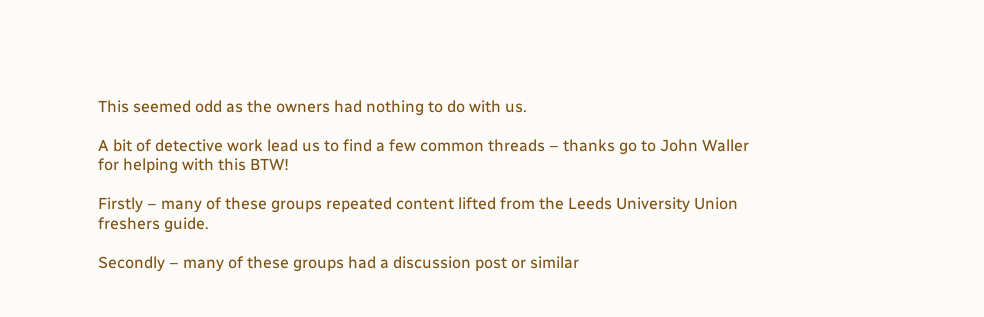This seemed odd as the owners had nothing to do with us.

A bit of detective work lead us to find a few common threads – thanks go to John Waller for helping with this BTW!

Firstly – many of these groups repeated content lifted from the Leeds University Union freshers guide.

Secondly – many of these groups had a discussion post or similar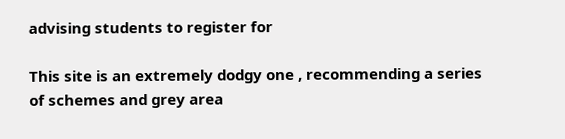advising students to register for

This site is an extremely dodgy one , recommending a series of schemes and grey area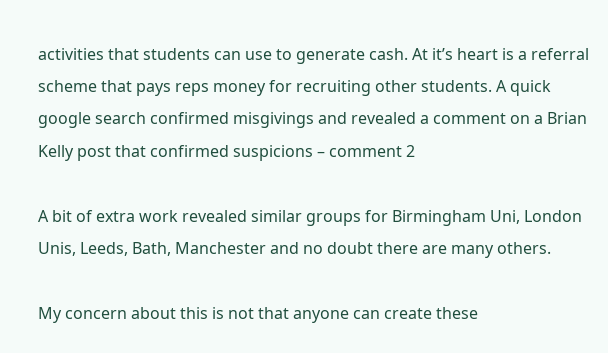activities that students can use to generate cash. At it’s heart is a referral scheme that pays reps money for recruiting other students. A quick google search confirmed misgivings and revealed a comment on a Brian Kelly post that confirmed suspicions – comment 2

A bit of extra work revealed similar groups for Birmingham Uni, London Unis, Leeds, Bath, Manchester and no doubt there are many others.

My concern about this is not that anyone can create these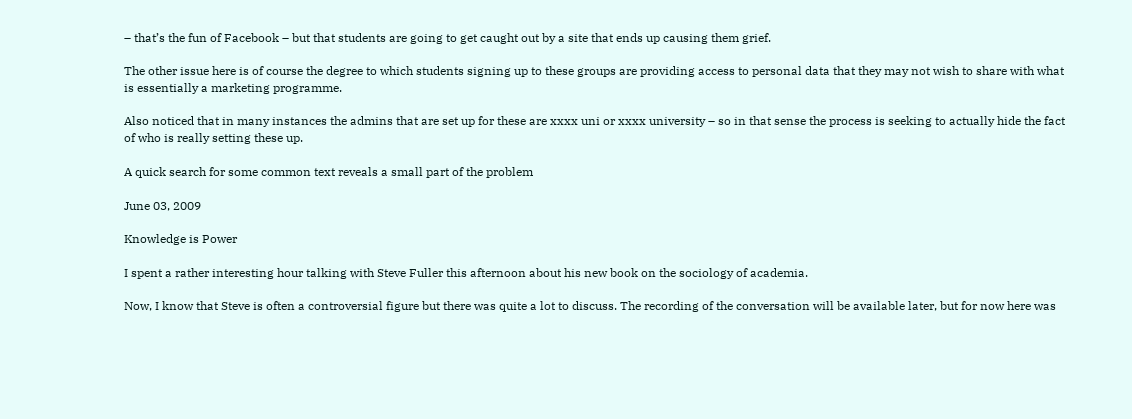– that’s the fun of Facebook – but that students are going to get caught out by a site that ends up causing them grief.

The other issue here is of course the degree to which students signing up to these groups are providing access to personal data that they may not wish to share with what is essentially a marketing programme.

Also noticed that in many instances the admins that are set up for these are xxxx uni or xxxx university – so in that sense the process is seeking to actually hide the fact of who is really setting these up.

A quick search for some common text reveals a small part of the problem

June 03, 2009

Knowledge is Power

I spent a rather interesting hour talking with Steve Fuller this afternoon about his new book on the sociology of academia.

Now, I know that Steve is often a controversial figure but there was quite a lot to discuss. The recording of the conversation will be available later, but for now here was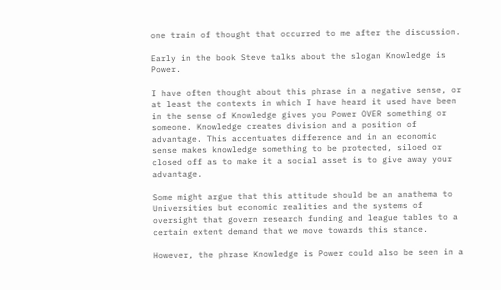one train of thought that occurred to me after the discussion.

Early in the book Steve talks about the slogan Knowledge is Power.

I have often thought about this phrase in a negative sense, or at least the contexts in which I have heard it used have been in the sense of Knowledge gives you Power OVER something or someone. Knowledge creates division and a position of advantage. This accentuates difference and in an economic sense makes knowledge something to be protected, siloed or closed off as to make it a social asset is to give away your advantage.

Some might argue that this attitude should be an anathema to Universities but economic realities and the systems of oversight that govern research funding and league tables to a certain extent demand that we move towards this stance.

However, the phrase Knowledge is Power could also be seen in a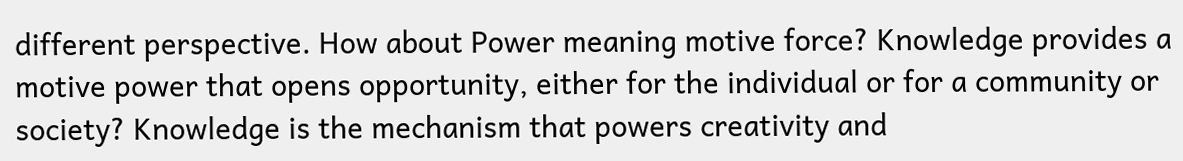different perspective. How about Power meaning motive force? Knowledge provides a motive power that opens opportunity, either for the individual or for a community or society? Knowledge is the mechanism that powers creativity and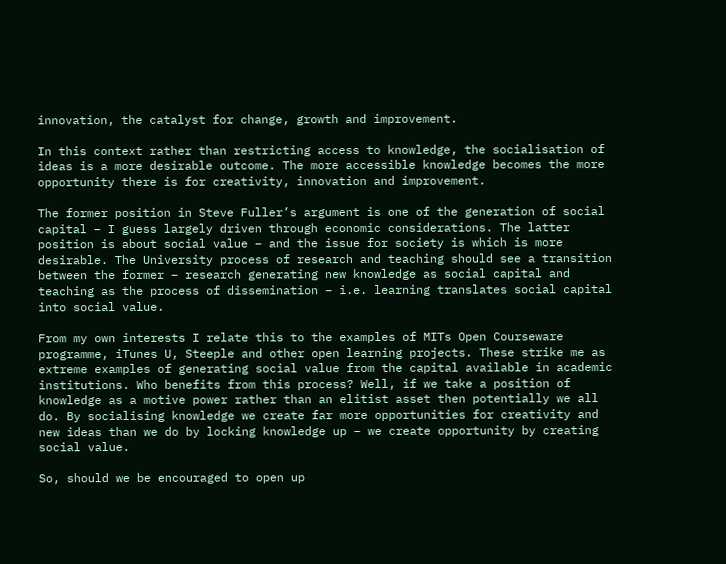innovation, the catalyst for change, growth and improvement.

In this context rather than restricting access to knowledge, the socialisation of ideas is a more desirable outcome. The more accessible knowledge becomes the more opportunity there is for creativity, innovation and improvement.

The former position in Steve Fuller’s argument is one of the generation of social capital – I guess largely driven through economic considerations. The latter position is about social value – and the issue for society is which is more desirable. The University process of research and teaching should see a transition between the former – research generating new knowledge as social capital and teaching as the process of dissemination – i.e. learning translates social capital into social value.

From my own interests I relate this to the examples of MITs Open Courseware programme, iTunes U, Steeple and other open learning projects. These strike me as extreme examples of generating social value from the capital available in academic institutions. Who benefits from this process? Well, if we take a position of knowledge as a motive power rather than an elitist asset then potentially we all do. By socialising knowledge we create far more opportunities for creativity and new ideas than we do by locking knowledge up – we create opportunity by creating social value.

So, should we be encouraged to open up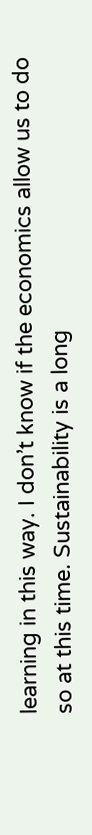learning in this way. I don’t know if the economics allow us to do so at this time. Sustainability is a long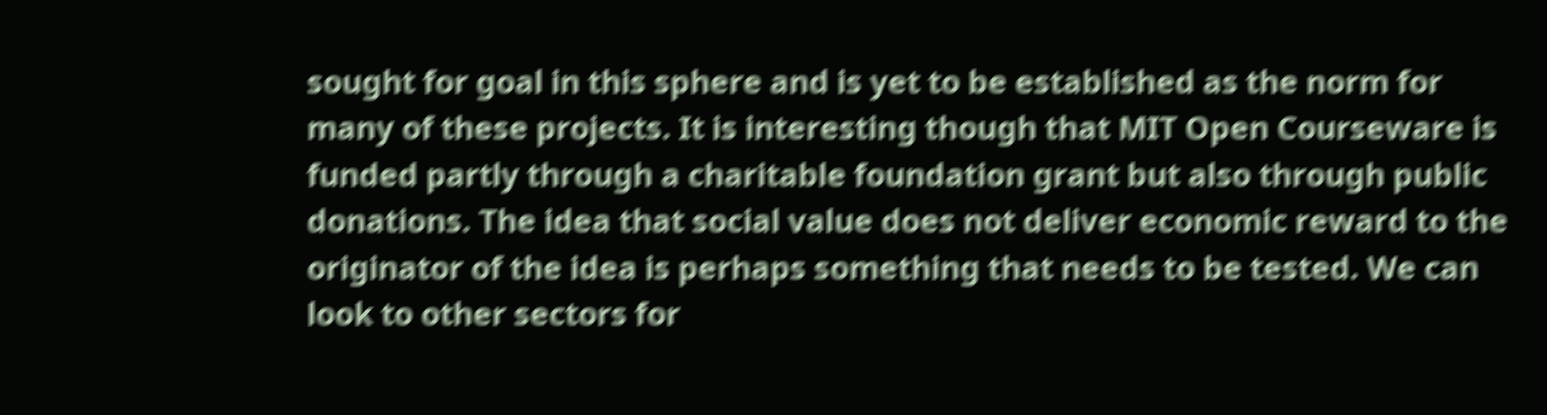sought for goal in this sphere and is yet to be established as the norm for many of these projects. It is interesting though that MIT Open Courseware is funded partly through a charitable foundation grant but also through public donations. The idea that social value does not deliver economic reward to the originator of the idea is perhaps something that needs to be tested. We can look to other sectors for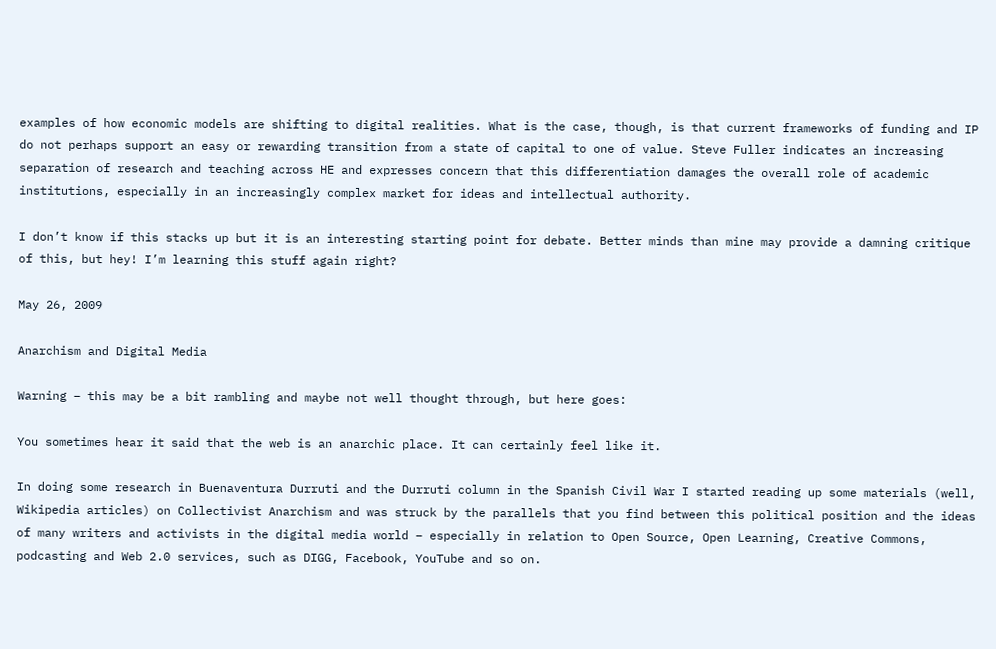examples of how economic models are shifting to digital realities. What is the case, though, is that current frameworks of funding and IP do not perhaps support an easy or rewarding transition from a state of capital to one of value. Steve Fuller indicates an increasing separation of research and teaching across HE and expresses concern that this differentiation damages the overall role of academic institutions, especially in an increasingly complex market for ideas and intellectual authority.

I don’t know if this stacks up but it is an interesting starting point for debate. Better minds than mine may provide a damning critique of this, but hey! I’m learning this stuff again right?

May 26, 2009

Anarchism and Digital Media

Warning – this may be a bit rambling and maybe not well thought through, but here goes:

You sometimes hear it said that the web is an anarchic place. It can certainly feel like it.

In doing some research in Buenaventura Durruti and the Durruti column in the Spanish Civil War I started reading up some materials (well, Wikipedia articles) on Collectivist Anarchism and was struck by the parallels that you find between this political position and the ideas of many writers and activists in the digital media world – especially in relation to Open Source, Open Learning, Creative Commons, podcasting and Web 2.0 services, such as DIGG, Facebook, YouTube and so on.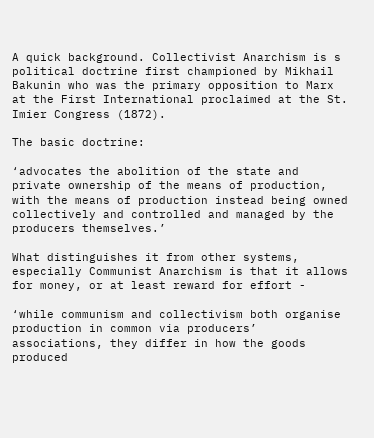A quick background. Collectivist Anarchism is s political doctrine first championed by Mikhail Bakunin who was the primary opposition to Marx at the First International proclaimed at the St. Imier Congress (1872).

The basic doctrine:

‘advocates the abolition of the state and private ownership of the means of production, with the means of production instead being owned collectively and controlled and managed by the producers themselves.’

What distinguishes it from other systems, especially Communist Anarchism is that it allows for money, or at least reward for effort -

‘while communism and collectivism both organise production in common via producers’ associations, they differ in how the goods produced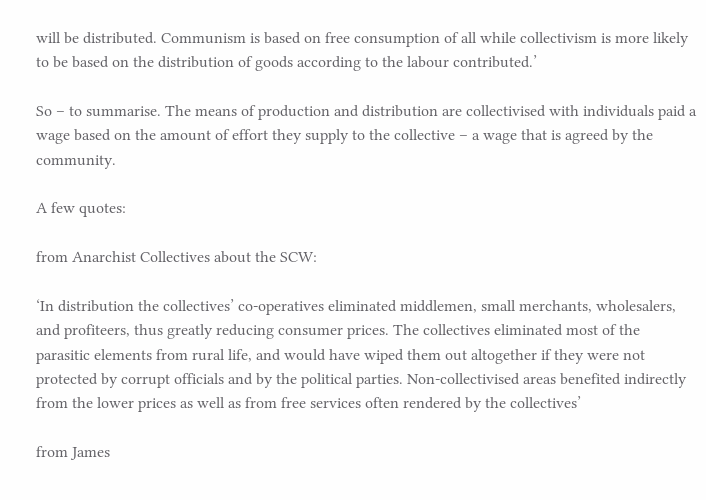will be distributed. Communism is based on free consumption of all while collectivism is more likely to be based on the distribution of goods according to the labour contributed.’

So – to summarise. The means of production and distribution are collectivised with individuals paid a wage based on the amount of effort they supply to the collective – a wage that is agreed by the community.

A few quotes:

from Anarchist Collectives about the SCW:

‘In distribution the collectives’ co-operatives eliminated middlemen, small merchants, wholesalers, and profiteers, thus greatly reducing consumer prices. The collectives eliminated most of the parasitic elements from rural life, and would have wiped them out altogether if they were not protected by corrupt officials and by the political parties. Non-collectivised areas benefited indirectly from the lower prices as well as from free services often rendered by the collectives’

from James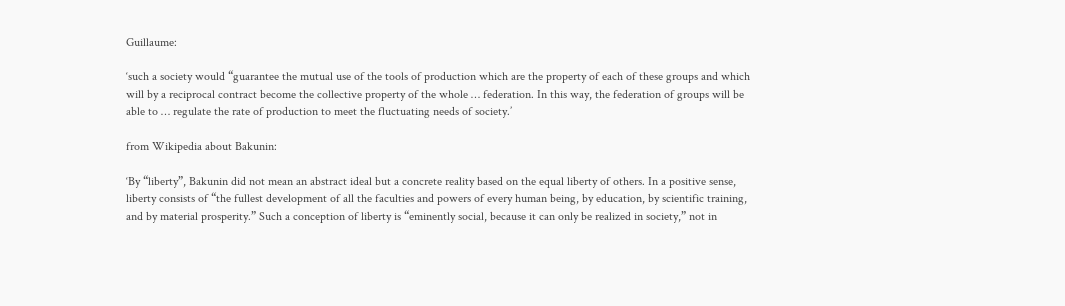Guillaume:

‘such a society would “guarantee the mutual use of the tools of production which are the property of each of these groups and which will by a reciprocal contract become the collective property of the whole … federation. In this way, the federation of groups will be able to … regulate the rate of production to meet the fluctuating needs of society.’

from Wikipedia about Bakunin:

‘By “liberty”, Bakunin did not mean an abstract ideal but a concrete reality based on the equal liberty of others. In a positive sense, liberty consists of “the fullest development of all the faculties and powers of every human being, by education, by scientific training, and by material prosperity.” Such a conception of liberty is “eminently social, because it can only be realized in society,” not in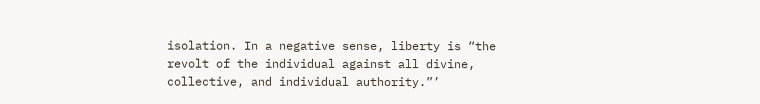isolation. In a negative sense, liberty is “the revolt of the individual against all divine, collective, and individual authority.”’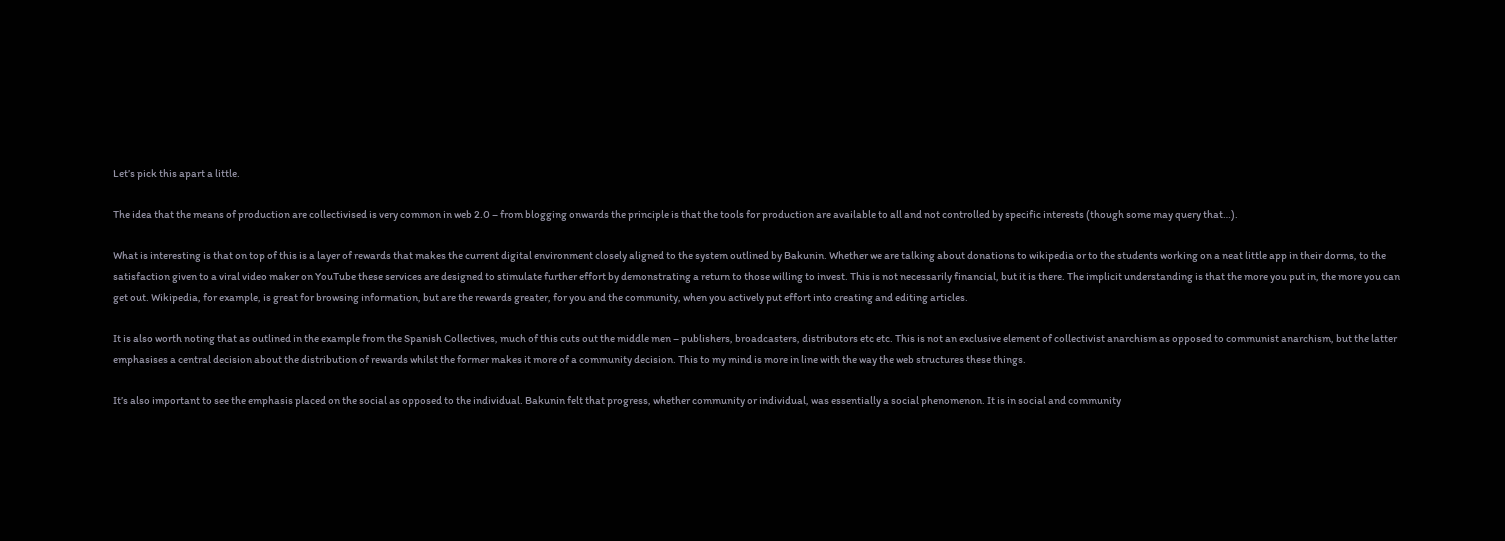Let’s pick this apart a little.

The idea that the means of production are collectivised is very common in web 2.0 – from blogging onwards the principle is that the tools for production are available to all and not controlled by specific interests (though some may query that…).

What is interesting is that on top of this is a layer of rewards that makes the current digital environment closely aligned to the system outlined by Bakunin. Whether we are talking about donations to wikipedia or to the students working on a neat little app in their dorms, to the satisfaction given to a viral video maker on YouTube these services are designed to stimulate further effort by demonstrating a return to those willing to invest. This is not necessarily financial, but it is there. The implicit understanding is that the more you put in, the more you can get out. Wikipedia, for example, is great for browsing information, but are the rewards greater, for you and the community, when you actively put effort into creating and editing articles.

It is also worth noting that as outlined in the example from the Spanish Collectives, much of this cuts out the middle men – publishers, broadcasters, distributors etc etc. This is not an exclusive element of collectivist anarchism as opposed to communist anarchism, but the latter emphasises a central decision about the distribution of rewards whilst the former makes it more of a community decision. This to my mind is more in line with the way the web structures these things.

It’s also important to see the emphasis placed on the social as opposed to the individual. Bakunin felt that progress, whether community or individual, was essentially a social phenomenon. It is in social and community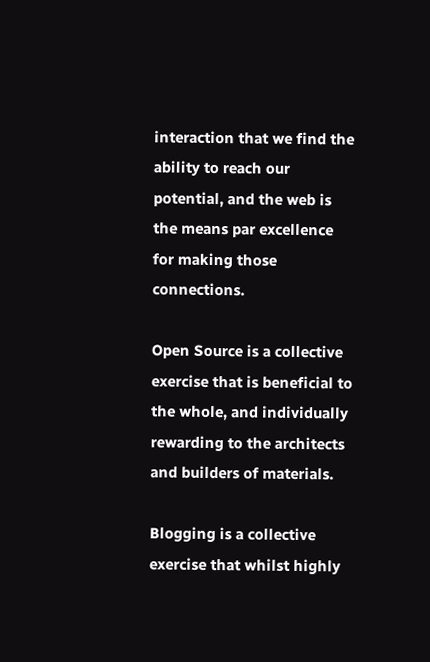interaction that we find the ability to reach our potential, and the web is the means par excellence for making those connections.

Open Source is a collective exercise that is beneficial to the whole, and individually rewarding to the architects and builders of materials.

Blogging is a collective exercise that whilst highly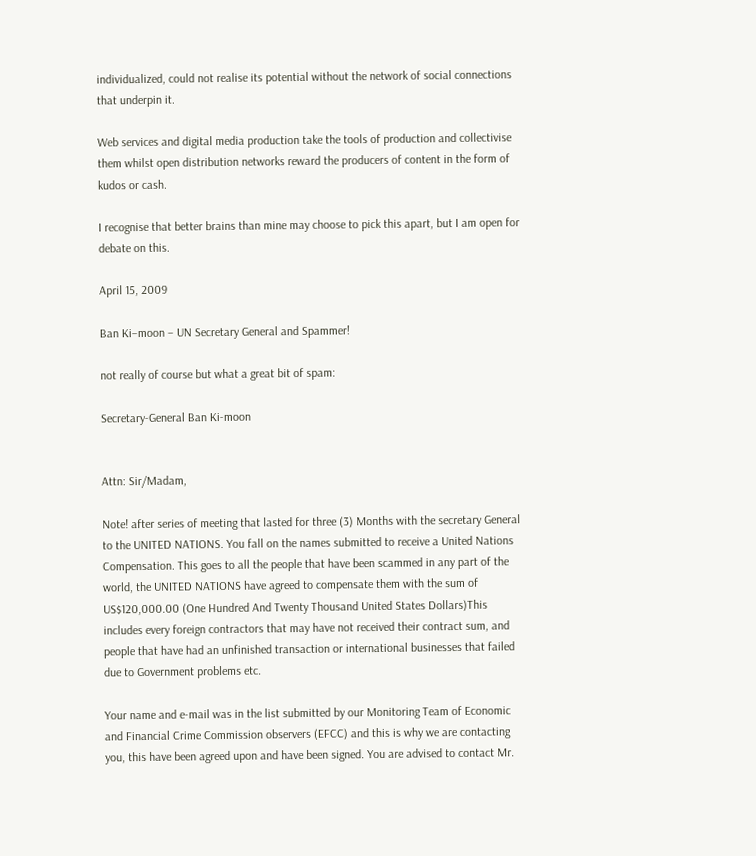individualized, could not realise its potential without the network of social connections that underpin it.

Web services and digital media production take the tools of production and collectivise them whilst open distribution networks reward the producers of content in the form of kudos or cash.

I recognise that better brains than mine may choose to pick this apart, but I am open for debate on this.

April 15, 2009

Ban Ki–moon – UN Secretary General and Spammer!

not really of course but what a great bit of spam:

Secretary-General Ban Ki-moon


Attn: Sir/Madam,

Note! after series of meeting that lasted for three (3) Months with the secretary General to the UNITED NATIONS. You fall on the names submitted to receive a United Nations Compensation. This goes to all the people that have been scammed in any part of the world, the UNITED NATIONS have agreed to compensate them with the sum of US$120,000.00 (One Hundred And Twenty Thousand United States Dollars)This includes every foreign contractors that may have not received their contract sum, and people that have had an unfinished transaction or international businesses that failed due to Government problems etc.

Your name and e-mail was in the list submitted by our Monitoring Team of Economic and Financial Crime Commission observers (EFCC) and this is why we are contacting you, this have been agreed upon and have been signed. You are advised to contact Mr.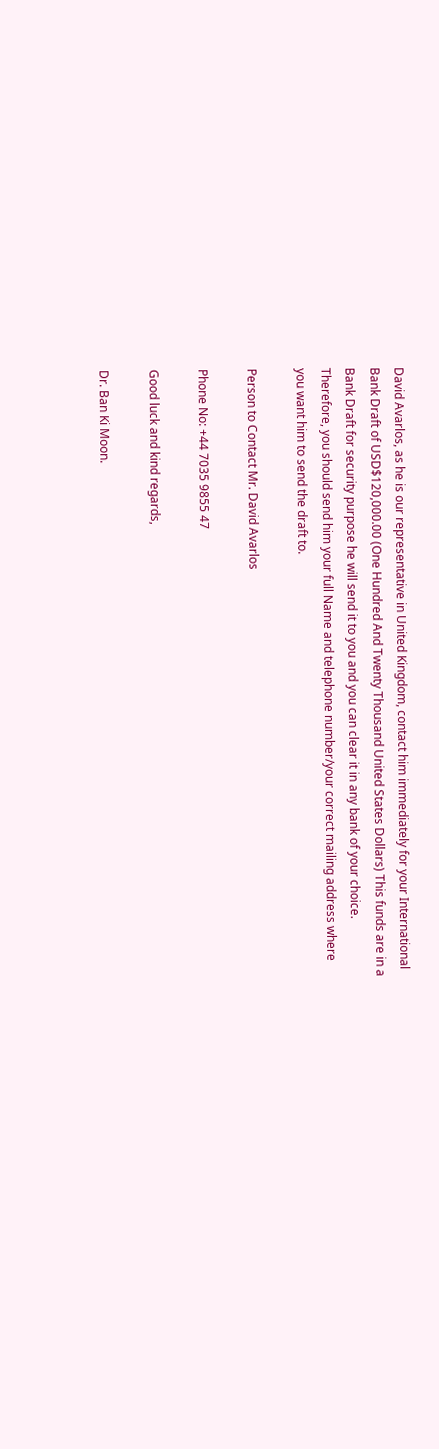David Avarlos, as he is our representative in United Kingdom, contact him immediately for your International Bank Draft of USD$120,000.00 (One Hundred And Twenty Thousand United States Dollars) This funds are in a Bank Draft for security purpose he will send it to you and you can clear it in any bank of your choice. Therefore, you should send him your full Name and telephone number/your correct mailing address where you want him to send the draft to.

Person to Contact Mr. David Avarlos

Phone No: +44 7035 9855 47

Good luck and kind regards,

Dr. Ban Ki Moon.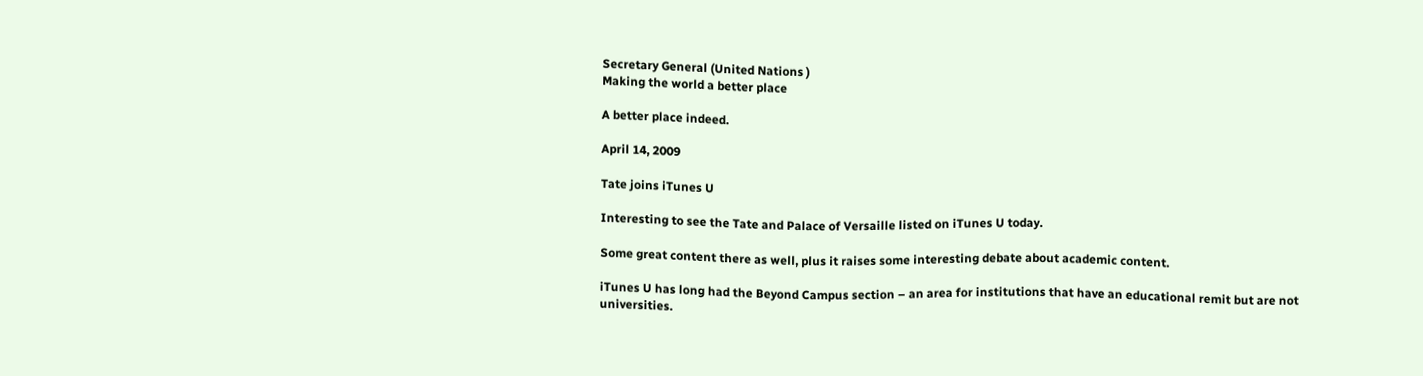Secretary General (United Nations )
Making the world a better place

A better place indeed.

April 14, 2009

Tate joins iTunes U

Interesting to see the Tate and Palace of Versaille listed on iTunes U today.

Some great content there as well, plus it raises some interesting debate about academic content.

iTunes U has long had the Beyond Campus section – an area for institutions that have an educational remit but are not universities.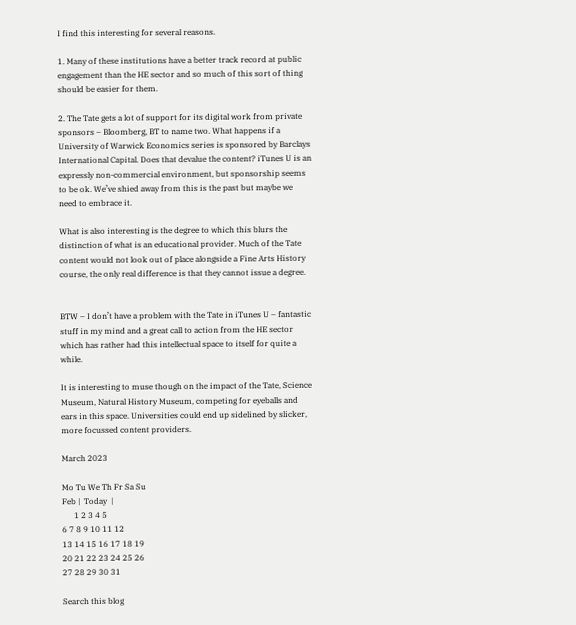I find this interesting for several reasons.

1. Many of these institutions have a better track record at public engagement than the HE sector and so much of this sort of thing should be easier for them.

2. The Tate gets a lot of support for its digital work from private sponsors – Bloomberg, BT to name two. What happens if a University of Warwick Economics series is sponsored by Barclays International Capital. Does that devalue the content? iTunes U is an expressly non-commercial environment, but sponsorship seems to be ok. We’ve shied away from this is the past but maybe we need to embrace it.

What is also interesting is the degree to which this blurs the distinction of what is an educational provider. Much of the Tate content would not look out of place alongside a Fine Arts History course, the only real difference is that they cannot issue a degree.


BTW – I don’t have a problem with the Tate in iTunes U – fantastic stuff in my mind and a great call to action from the HE sector which has rather had this intellectual space to itself for quite a while.

It is interesting to muse though on the impact of the Tate, Science Museum, Natural History Museum, competing for eyeballs and ears in this space. Universities could end up sidelined by slicker, more focussed content providers.

March 2023

Mo Tu We Th Fr Sa Su
Feb |  Today  |
      1 2 3 4 5
6 7 8 9 10 11 12
13 14 15 16 17 18 19
20 21 22 23 24 25 26
27 28 29 30 31

Search this blog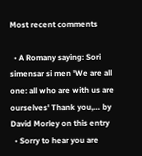Most recent comments

  • A Romany saying: Sori simensar si men 'We are all one: all who are with us are ourselves' Thank you,… by David Morley on this entry
  • Sorry to hear you are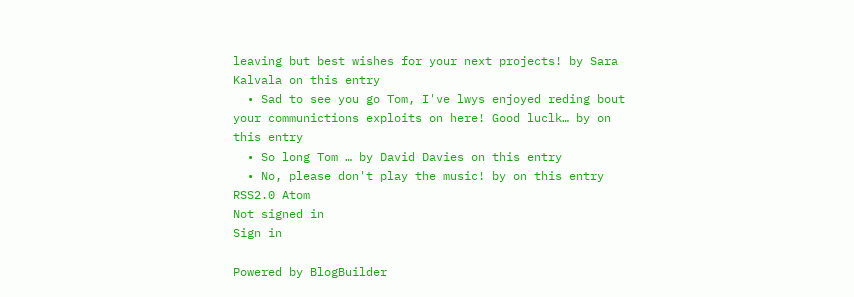leaving but best wishes for your next projects! by Sara Kalvala on this entry
  • Sad to see you go Tom, I've lwys enjoyed reding bout your communictions exploits on here! Good luclk… by on this entry
  • So long Tom … by David Davies on this entry
  • No, please don't play the music! by on this entry
RSS2.0 Atom
Not signed in
Sign in

Powered by BlogBuilder